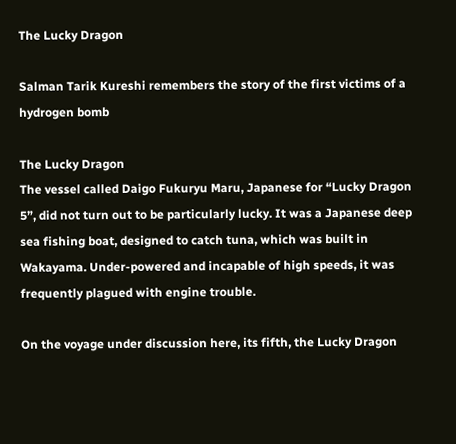The Lucky Dragon

Salman Tarik Kureshi remembers the story of the first victims of a hydrogen bomb

The Lucky Dragon
The vessel called Daigo Fukuryu Maru, Japanese for “Lucky Dragon 5”, did not turn out to be particularly lucky. It was a Japanese deep sea fishing boat, designed to catch tuna, which was built in Wakayama. Under-powered and incapable of high speeds, it was frequently plagued with engine trouble.

On the voyage under discussion here, its fifth, the Lucky Dragon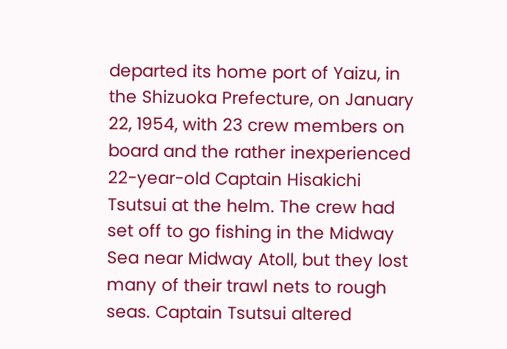departed its home port of Yaizu, in the Shizuoka Prefecture, on January 22, 1954, with 23 crew members on board and the rather inexperienced 22-year-old Captain Hisakichi Tsutsui at the helm. The crew had set off to go fishing in the Midway Sea near Midway Atoll, but they lost many of their trawl nets to rough seas. Captain Tsutsui altered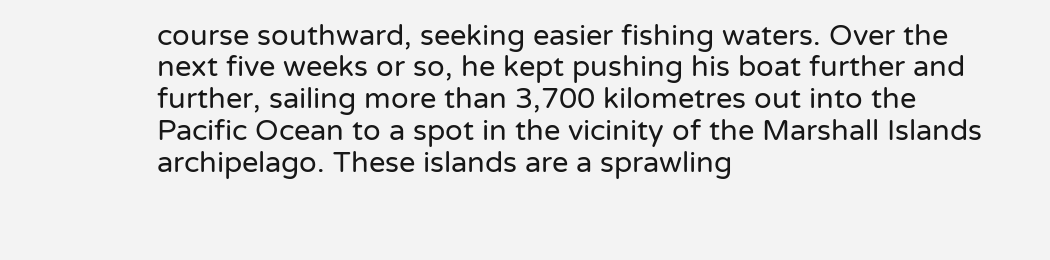course southward, seeking easier fishing waters. Over the next five weeks or so, he kept pushing his boat further and further, sailing more than 3,700 kilometres out into the Pacific Ocean to a spot in the vicinity of the Marshall Islands archipelago. These islands are a sprawling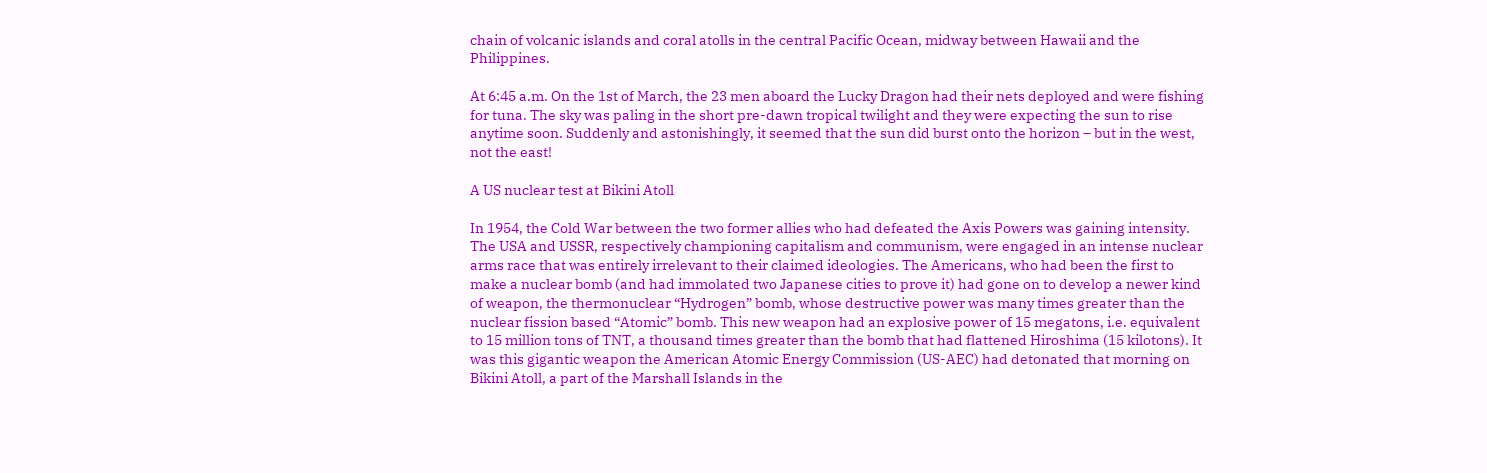chain of volcanic islands and coral atolls in the central Pacific Ocean, midway between Hawaii and the Philippines.

At 6:45 a.m. On the 1st of March, the 23 men aboard the Lucky Dragon had their nets deployed and were fishing for tuna. The sky was paling in the short pre-dawn tropical twilight and they were expecting the sun to rise anytime soon. Suddenly and astonishingly, it seemed that the sun did burst onto the horizon – but in the west, not the east!

A US nuclear test at Bikini Atoll

In 1954, the Cold War between the two former allies who had defeated the Axis Powers was gaining intensity. The USA and USSR, respectively championing capitalism and communism, were engaged in an intense nuclear arms race that was entirely irrelevant to their claimed ideologies. The Americans, who had been the first to make a nuclear bomb (and had immolated two Japanese cities to prove it) had gone on to develop a newer kind of weapon, the thermonuclear “Hydrogen” bomb, whose destructive power was many times greater than the nuclear fission based “Atomic” bomb. This new weapon had an explosive power of 15 megatons, i.e. equivalent to 15 million tons of TNT, a thousand times greater than the bomb that had flattened Hiroshima (15 kilotons). It was this gigantic weapon the American Atomic Energy Commission (US-AEC) had detonated that morning on Bikini Atoll, a part of the Marshall Islands in the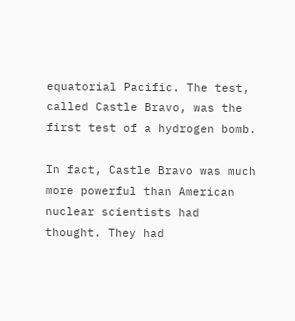equatorial Pacific. The test, called Castle Bravo, was the first test of a hydrogen bomb.

In fact, Castle Bravo was much more powerful than American nuclear scientists had thought. They had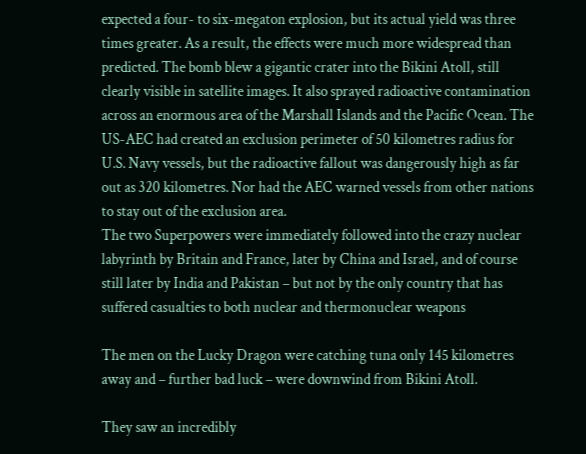expected a four- to six-megaton explosion, but its actual yield was three times greater. As a result, the effects were much more widespread than predicted. The bomb blew a gigantic crater into the Bikini Atoll, still clearly visible in satellite images. It also sprayed radioactive contamination across an enormous area of the Marshall Islands and the Pacific Ocean. The US-AEC had created an exclusion perimeter of 50 kilometres radius for U.S. Navy vessels, but the radioactive fallout was dangerously high as far out as 320 kilometres. Nor had the AEC warned vessels from other nations to stay out of the exclusion area.
The two Superpowers were immediately followed into the crazy nuclear labyrinth by Britain and France, later by China and Israel, and of course still later by India and Pakistan – but not by the only country that has suffered casualties to both nuclear and thermonuclear weapons

The men on the Lucky Dragon were catching tuna only 145 kilometres away and – further bad luck – were downwind from Bikini Atoll.

They saw an incredibly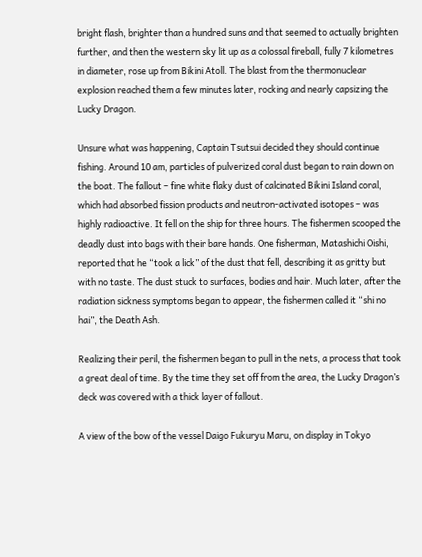bright flash, brighter than a hundred suns and that seemed to actually brighten further, and then the western sky lit up as a colossal fireball, fully 7 kilometres in diameter, rose up from Bikini Atoll. The blast from the thermonuclear explosion reached them a few minutes later, rocking and nearly capsizing the Lucky Dragon.

Unsure what was happening, Captain Tsutsui decided they should continue fishing. Around 10 am, particles of pulverized coral dust began to rain down on the boat. The fallout – fine white flaky dust of calcinated Bikini Island coral, which had absorbed fission products and neutron-activated isotopes – was highly radioactive. It fell on the ship for three hours. The fishermen scooped the deadly dust into bags with their bare hands. One fisherman, Matashichi Oishi, reported that he “took a lick” of the dust that fell, describing it as gritty but with no taste. The dust stuck to surfaces, bodies and hair. Much later, after the radiation sickness symptoms began to appear, the fishermen called it “shi no hai”, the Death Ash.

Realizing their peril, the fishermen began to pull in the nets, a process that took a great deal of time. By the time they set off from the area, the Lucky Dragon’s deck was covered with a thick layer of fallout.

A view of the bow of the vessel Daigo Fukuryu Maru, on display in Tokyo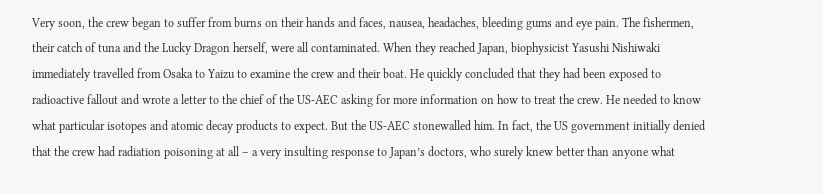Very soon, the crew began to suffer from burns on their hands and faces, nausea, headaches, bleeding gums and eye pain. The fishermen, their catch of tuna and the Lucky Dragon herself, were all contaminated. When they reached Japan, biophysicist Yasushi Nishiwaki immediately travelled from Osaka to Yaizu to examine the crew and their boat. He quickly concluded that they had been exposed to radioactive fallout and wrote a letter to the chief of the US-AEC asking for more information on how to treat the crew. He needed to know what particular isotopes and atomic decay products to expect. But the US-AEC stonewalled him. In fact, the US government initially denied that the crew had radiation poisoning at all – a very insulting response to Japan’s doctors, who surely knew better than anyone what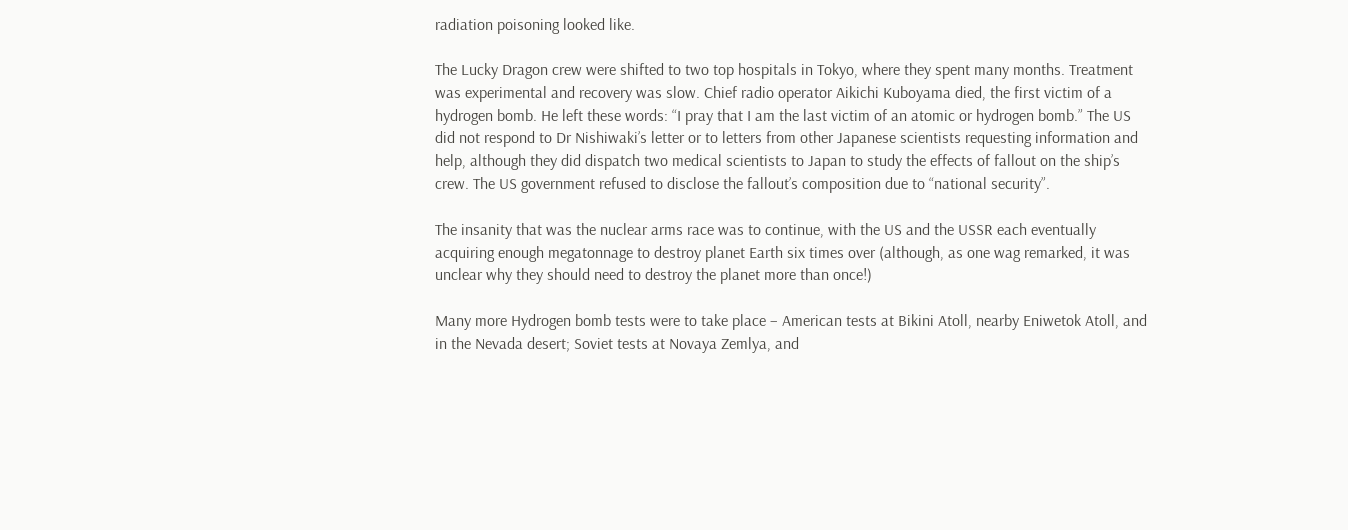radiation poisoning looked like.

The Lucky Dragon crew were shifted to two top hospitals in Tokyo, where they spent many months. Treatment was experimental and recovery was slow. Chief radio operator Aikichi Kuboyama died, the first victim of a hydrogen bomb. He left these words: “I pray that I am the last victim of an atomic or hydrogen bomb.” The US did not respond to Dr Nishiwaki’s letter or to letters from other Japanese scientists requesting information and help, although they did dispatch two medical scientists to Japan to study the effects of fallout on the ship’s crew. The US government refused to disclose the fallout’s composition due to “national security”.

The insanity that was the nuclear arms race was to continue, with the US and the USSR each eventually acquiring enough megatonnage to destroy planet Earth six times over (although, as one wag remarked, it was unclear why they should need to destroy the planet more than once!)

Many more Hydrogen bomb tests were to take place – American tests at Bikini Atoll, nearby Eniwetok Atoll, and in the Nevada desert; Soviet tests at Novaya Zemlya, and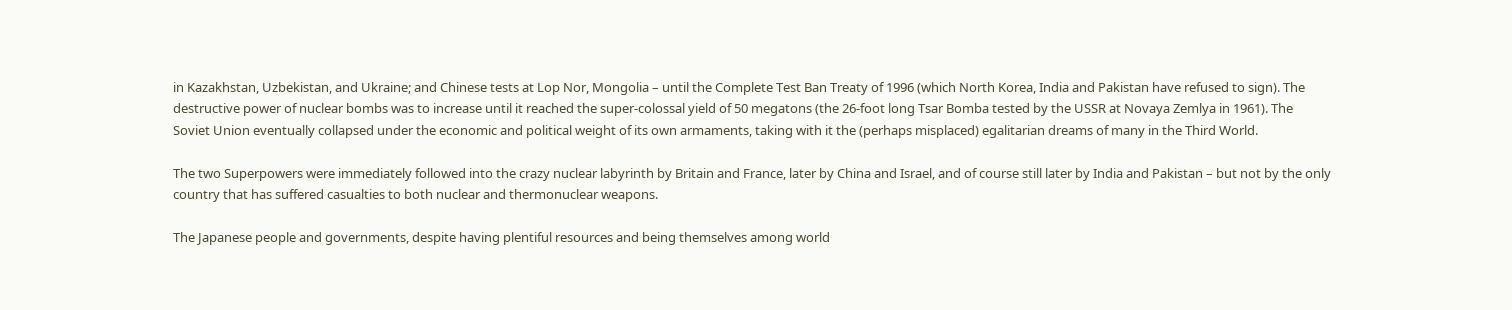in Kazakhstan, Uzbekistan, and Ukraine; and Chinese tests at Lop Nor, Mongolia – until the Complete Test Ban Treaty of 1996 (which North Korea, India and Pakistan have refused to sign). The destructive power of nuclear bombs was to increase until it reached the super-colossal yield of 50 megatons (the 26-foot long Tsar Bomba tested by the USSR at Novaya Zemlya in 1961). The Soviet Union eventually collapsed under the economic and political weight of its own armaments, taking with it the (perhaps misplaced) egalitarian dreams of many in the Third World.

The two Superpowers were immediately followed into the crazy nuclear labyrinth by Britain and France, later by China and Israel, and of course still later by India and Pakistan – but not by the only country that has suffered casualties to both nuclear and thermonuclear weapons.

The Japanese people and governments, despite having plentiful resources and being themselves among world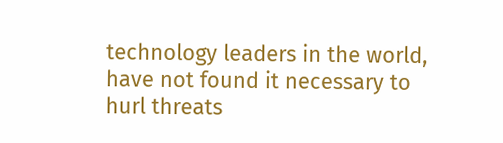technology leaders in the world, have not found it necessary to hurl threats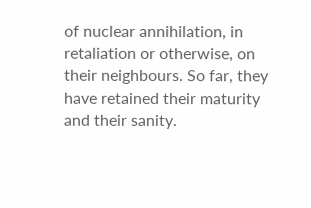of nuclear annihilation, in retaliation or otherwise, on their neighbours. So far, they have retained their maturity and their sanity.